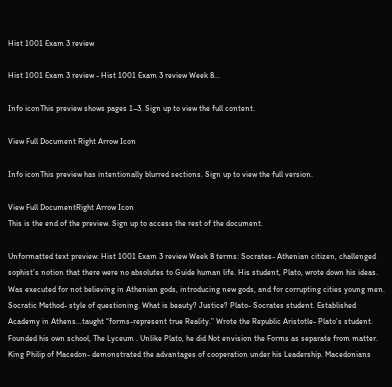Hist 1001 Exam 3 review

Hist 1001 Exam 3 review - Hist 1001 Exam 3 review Week 8...

Info iconThis preview shows pages 1–3. Sign up to view the full content.

View Full Document Right Arrow Icon

Info iconThis preview has intentionally blurred sections. Sign up to view the full version.

View Full DocumentRight Arrow Icon
This is the end of the preview. Sign up to access the rest of the document.

Unformatted text preview: Hist 1001 Exam 3 review Week 8 terms: Socrates- Athenian citizen, challenged sophist’s notion that there were no absolutes to Guide human life. His student, Plato, wrote down his ideas. Was executed for not believing in Athenian gods, introducing new gods, and for corrupting cities young men. Socratic Method- style of questioning. What is beauty? Justice? Plato- Socrates student. Established Academy in Athens…taught “forms-represent true Reality.” Wrote the Republic Aristotle- Plato’s student. Founded his own school, The Lyceum . Unlike Plato, he did Not envision the Forms as separate from matter. King Philip of Macedon- demonstrated the advantages of cooperation under his Leadership. Macedonians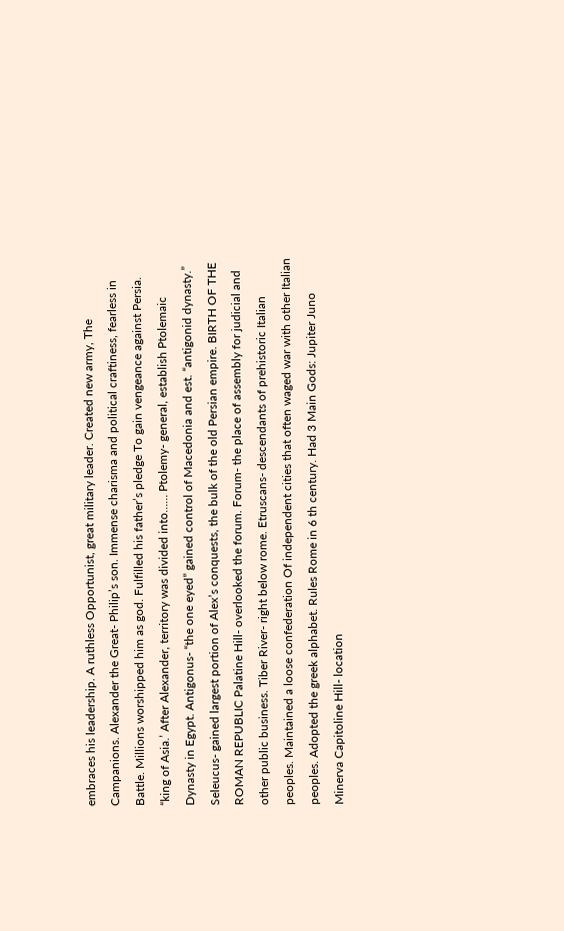embraces his leadership. A ruthless Opportunist, great military leader. Created new army, The Campanions. Alexander the Great- Philip’s son. Immense charisma and political craftiness, fearless in Battle. Millions worshipped him as god. Fulfilled his father’s pledge To gain vengeance against Persia. “king of Asia.’ After Alexander, territory was divided into…… Ptolemy- general, establish Ptolemaic Dynasty in Egypt. Antigonus- “the one eyed” gained control of Macedonia and est. “antigonid dynasty.” Seleucus- gained largest portion of Alex’s conquests, the bulk of the old Persian empire. BIRTH OF THE ROMAN REPUBLIC Palatine Hill- overlooked the forum. Forum- the place of assembly for judicial and other public business. Tiber River- right below rome. Etruscans- descendants of prehistoric Italian peoples. Maintained a loose confederation Of independent cities that often waged war with other Italian peoples. Adopted the greek alphabet. Rules Rome in 6 th century. Had 3 Main Gods: Jupiter Juno Minerva Capitoline Hill- location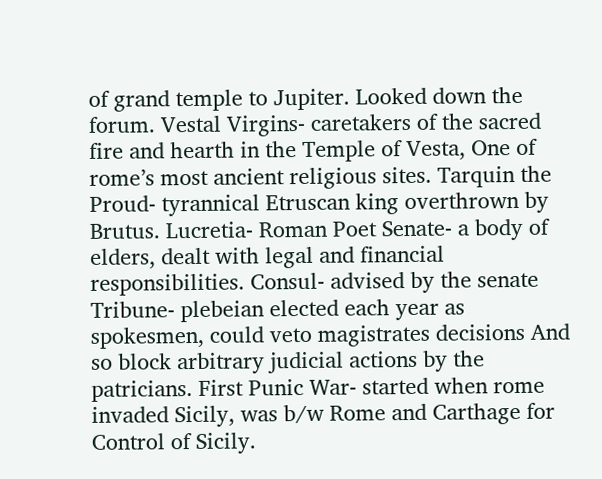of grand temple to Jupiter. Looked down the forum. Vestal Virgins- caretakers of the sacred fire and hearth in the Temple of Vesta, One of rome’s most ancient religious sites. Tarquin the Proud- tyrannical Etruscan king overthrown by Brutus. Lucretia- Roman Poet Senate- a body of elders, dealt with legal and financial responsibilities. Consul- advised by the senate Tribune- plebeian elected each year as spokesmen, could veto magistrates decisions And so block arbitrary judicial actions by the patricians. First Punic War- started when rome invaded Sicily, was b/w Rome and Carthage for Control of Sicily.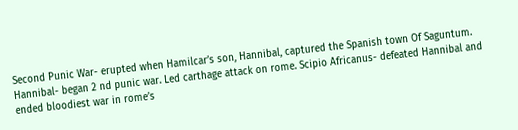Second Punic War- erupted when Hamilcar’s son, Hannibal, captured the Spanish town Of Saguntum. Hannibal- began 2 nd punic war. Led carthage attack on rome. Scipio Africanus- defeated Hannibal and ended bloodiest war in rome’s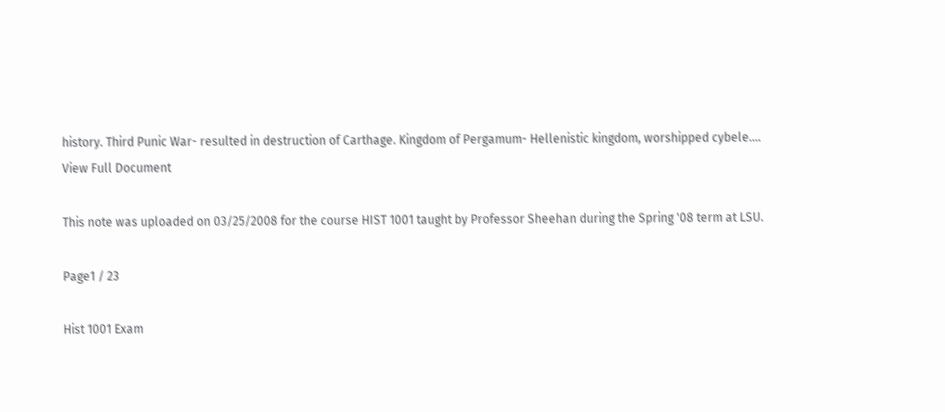history. Third Punic War- resulted in destruction of Carthage. Kingdom of Pergamum- Hellenistic kingdom, worshipped cybele....
View Full Document

This note was uploaded on 03/25/2008 for the course HIST 1001 taught by Professor Sheehan during the Spring '08 term at LSU.

Page1 / 23

Hist 1001 Exam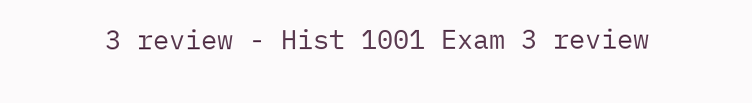3 review - Hist 1001 Exam 3 review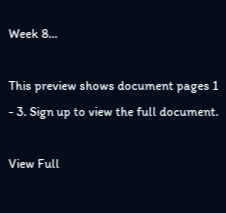Week 8...

This preview shows document pages 1 - 3. Sign up to view the full document.

View Full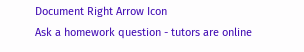Document Right Arrow Icon
Ask a homework question - tutors are online